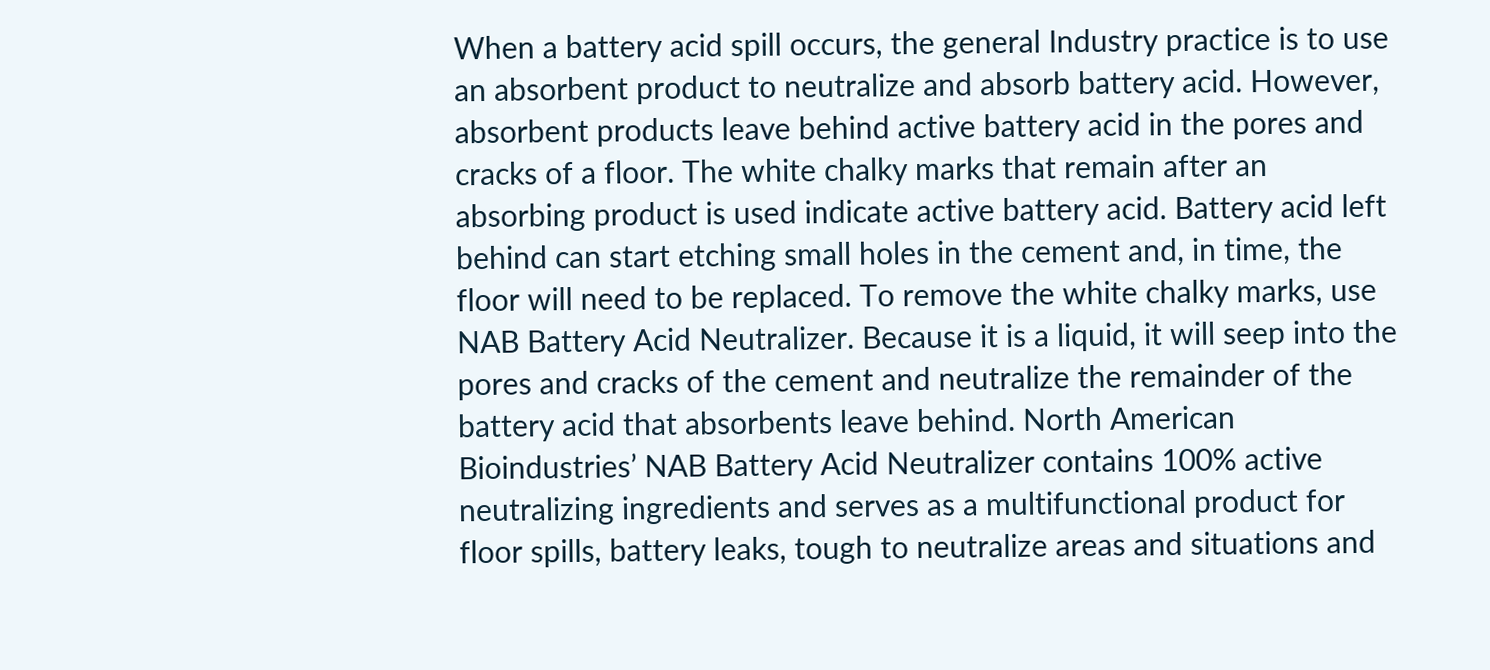When a battery acid spill occurs, the general Industry practice is to use an absorbent product to neutralize and absorb battery acid. However, absorbent products leave behind active battery acid in the pores and cracks of a floor. The white chalky marks that remain after an absorbing product is used indicate active battery acid. Battery acid left behind can start etching small holes in the cement and, in time, the floor will need to be replaced. To remove the white chalky marks, use NAB Battery Acid Neutralizer. Because it is a liquid, it will seep into the pores and cracks of the cement and neutralize the remainder of the battery acid that absorbents leave behind. North American Bioindustries’ NAB Battery Acid Neutralizer contains 100% active neutralizing ingredients and serves as a multifunctional product for floor spills, battery leaks, tough to neutralize areas and situations and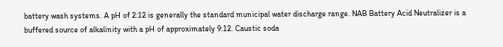battery wash systems. A pH of 2:12 is generally the standard municipal water discharge range. NAB Battery Acid Neutralizer is a buffered source of alkalinity with a pH of approximately 9:12. Caustic soda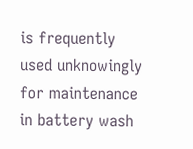is frequently used unknowingly for maintenance in battery wash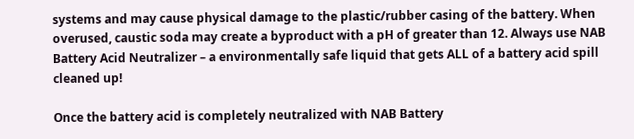systems and may cause physical damage to the plastic/rubber casing of the battery. When overused, caustic soda may create a byproduct with a pH of greater than 12. Always use NAB Battery Acid Neutralizer – a environmentally safe liquid that gets ALL of a battery acid spill cleaned up!

Once the battery acid is completely neutralized with NAB Battery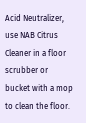Acid Neutralizer, use NAB Citrus Cleaner in a floor scrubber or bucket with a mop to clean the floor.